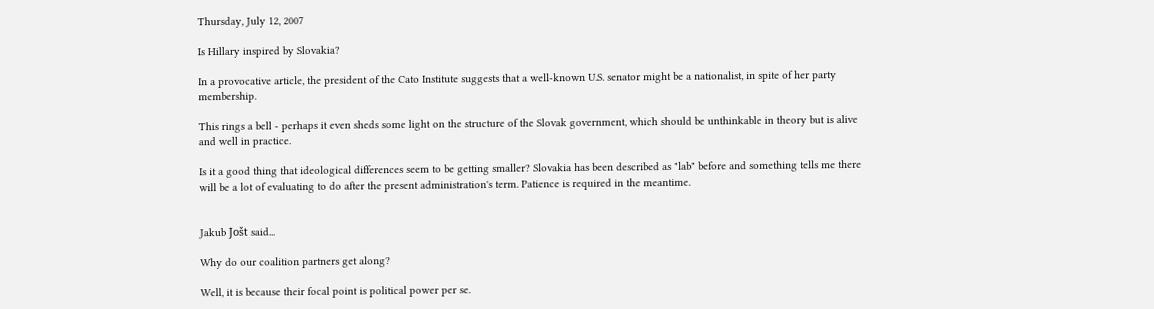Thursday, July 12, 2007

Is Hillary inspired by Slovakia?

In a provocative article, the president of the Cato Institute suggests that a well-known U.S. senator might be a nationalist, in spite of her party membership.

This rings a bell - perhaps it even sheds some light on the structure of the Slovak government, which should be unthinkable in theory but is alive and well in practice.

Is it a good thing that ideological differences seem to be getting smaller? Slovakia has been described as "lab" before and something tells me there will be a lot of evaluating to do after the present administration's term. Patience is required in the meantime.


Jakub Jošt said...

Why do our coalition partners get along?

Well, it is because their focal point is political power per se.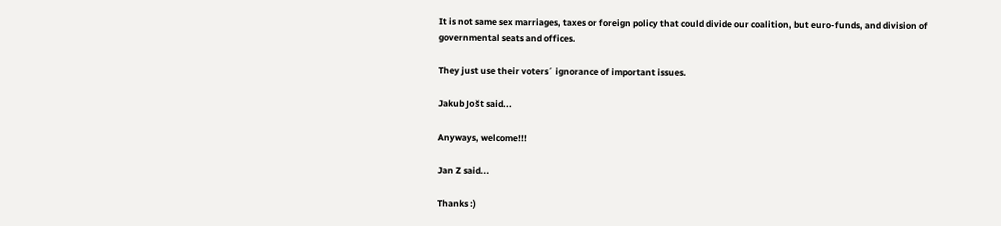It is not same sex marriages, taxes or foreign policy that could divide our coalition, but euro-funds, and division of governmental seats and offices.

They just use their voters´ ignorance of important issues.

Jakub Jošt said...

Anyways, welcome!!!

Jan Z said...

Thanks :)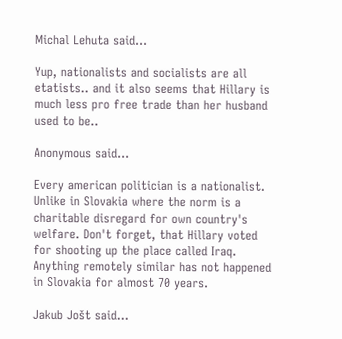Michal Lehuta said...

Yup, nationalists and socialists are all etatists.. and it also seems that Hillary is much less pro free trade than her husband used to be..

Anonymous said...

Every american politician is a nationalist. Unlike in Slovakia where the norm is a charitable disregard for own country's welfare. Don't forget, that Hillary voted for shooting up the place called Iraq. Anything remotely similar has not happened in Slovakia for almost 70 years.

Jakub Jošt said...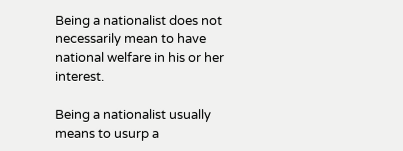Being a nationalist does not necessarily mean to have national welfare in his or her interest.

Being a nationalist usually means to usurp a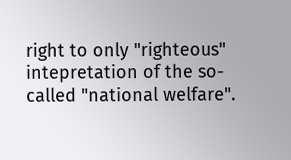right to only "righteous" intepretation of the so-called "national welfare".